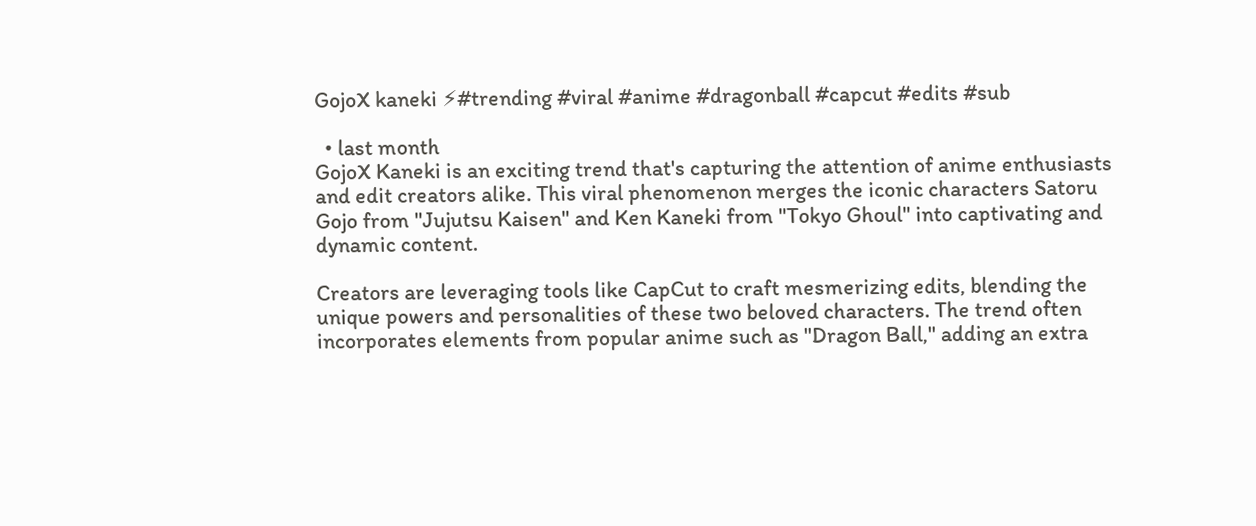GojoX kaneki ⚡#trending #viral #anime #dragonball #capcut #edits #sub

  • last month
GojoX Kaneki is an exciting trend that's capturing the attention of anime enthusiasts and edit creators alike. This viral phenomenon merges the iconic characters Satoru Gojo from "Jujutsu Kaisen" and Ken Kaneki from "Tokyo Ghoul" into captivating and dynamic content.

Creators are leveraging tools like CapCut to craft mesmerizing edits, blending the unique powers and personalities of these two beloved characters. The trend often incorporates elements from popular anime such as "Dragon Ball," adding an extra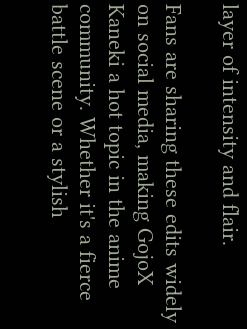layer of intensity and flair.

Fans are sharing these edits widely on social media, making GojoX Kaneki a hot topic in the anime community. Whether it's a fierce battle scene or a stylish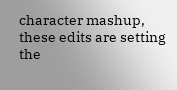character mashup, these edits are setting the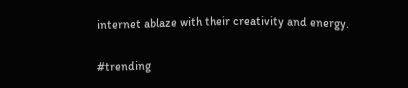internet ablaze with their creativity and energy.

#trending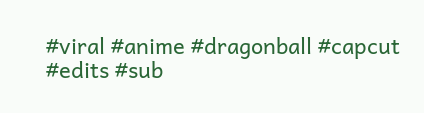#viral #anime #dragonball #capcut #edits #sub